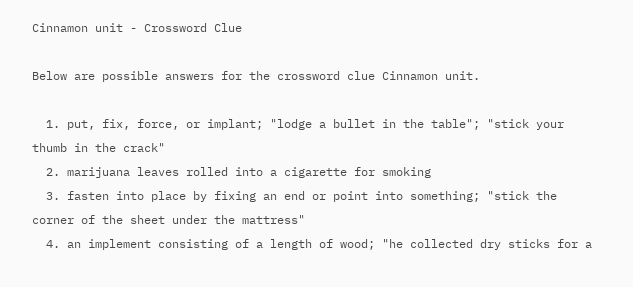Cinnamon unit - Crossword Clue

Below are possible answers for the crossword clue Cinnamon unit.

  1. put, fix, force, or implant; "lodge a bullet in the table"; "stick your thumb in the crack"
  2. marijuana leaves rolled into a cigarette for smoking
  3. fasten into place by fixing an end or point into something; "stick the corner of the sheet under the mattress"
  4. an implement consisting of a length of wood; "he collected dry sticks for a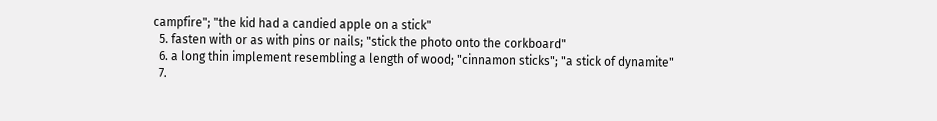campfire"; "the kid had a candied apple on a stick"
  5. fasten with or as with pins or nails; "stick the photo onto the corkboard"
  6. a long thin implement resembling a length of wood; "cinnamon sticks"; "a stick of dynamite"
  7.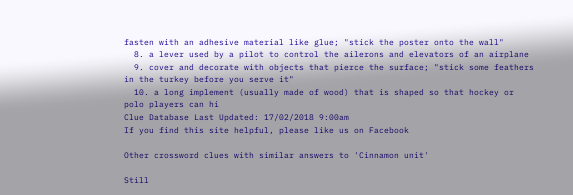fasten with an adhesive material like glue; "stick the poster onto the wall"
  8. a lever used by a pilot to control the ailerons and elevators of an airplane
  9. cover and decorate with objects that pierce the surface; "stick some feathers in the turkey before you serve it"
  10. a long implement (usually made of wood) that is shaped so that hockey or polo players can hi
Clue Database Last Updated: 17/02/2018 9:00am
If you find this site helpful, please like us on Facebook

Other crossword clues with similar answers to 'Cinnamon unit'

Still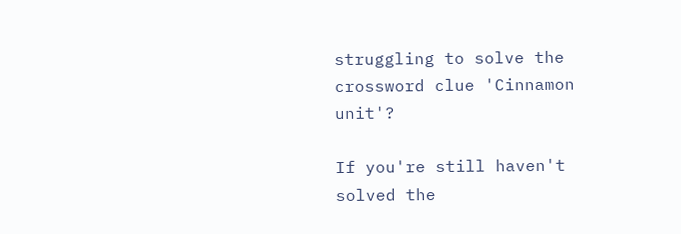struggling to solve the crossword clue 'Cinnamon unit'?

If you're still haven't solved the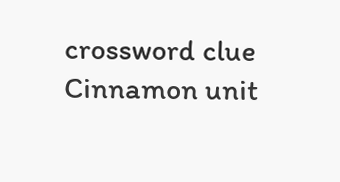crossword clue Cinnamon unit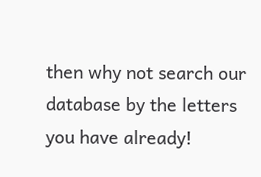then why not search our database by the letters you have already!